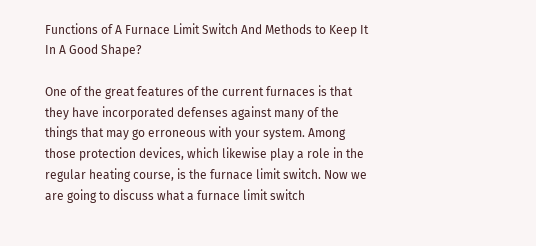Functions of A Furnace Limit Switch And Methods to Keep It In A Good Shape?

One of the great features of the current furnaces is that they have incorporated defenses against many of the things that may go erroneous with your system. Among those protection devices, which likewise play a role in the regular heating course, is the furnace limit switch. Now we are going to discuss what a furnace limit switch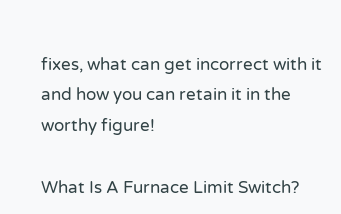fixes, what can get incorrect with it and how you can retain it in the worthy figure!

What Is A Furnace Limit Switch?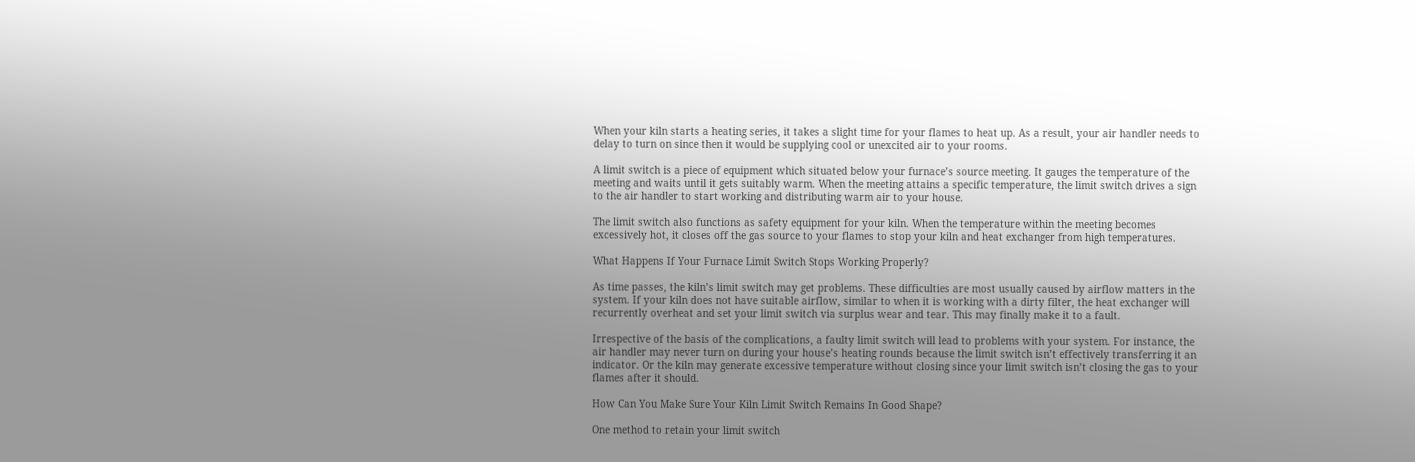When your kiln starts a heating series, it takes a slight time for your flames to heat up. As a result, your air handler needs to delay to turn on since then it would be supplying cool or unexcited air to your rooms.

A limit switch is a piece of equipment which situated below your furnace’s source meeting. It gauges the temperature of the meeting and waits until it gets suitably warm. When the meeting attains a specific temperature, the limit switch drives a sign to the air handler to start working and distributing warm air to your house.

The limit switch also functions as safety equipment for your kiln. When the temperature within the meeting becomes excessively hot, it closes off the gas source to your flames to stop your kiln and heat exchanger from high temperatures.

What Happens If Your Furnace Limit Switch Stops Working Properly?

As time passes, the kiln’s limit switch may get problems. These difficulties are most usually caused by airflow matters in the system. If your kiln does not have suitable airflow, similar to when it is working with a dirty filter, the heat exchanger will recurrently overheat and set your limit switch via surplus wear and tear. This may finally make it to a fault.

Irrespective of the basis of the complications, a faulty limit switch will lead to problems with your system. For instance, the air handler may never turn on during your house’s heating rounds because the limit switch isn’t effectively transferring it an indicator. Or the kiln may generate excessive temperature without closing since your limit switch isn’t closing the gas to your flames after it should.

How Can You Make Sure Your Kiln Limit Switch Remains In Good Shape?

One method to retain your limit switch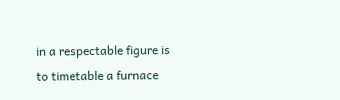in a respectable figure is to timetable a furnace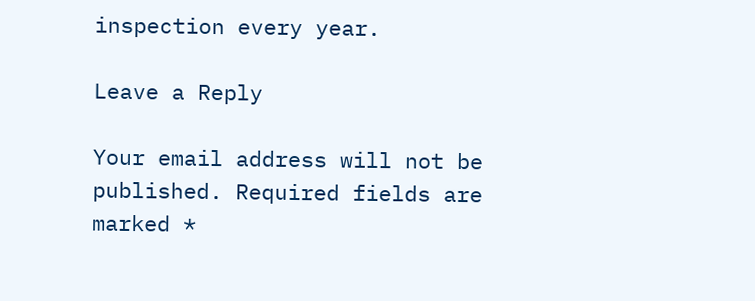inspection every year.

Leave a Reply

Your email address will not be published. Required fields are marked *